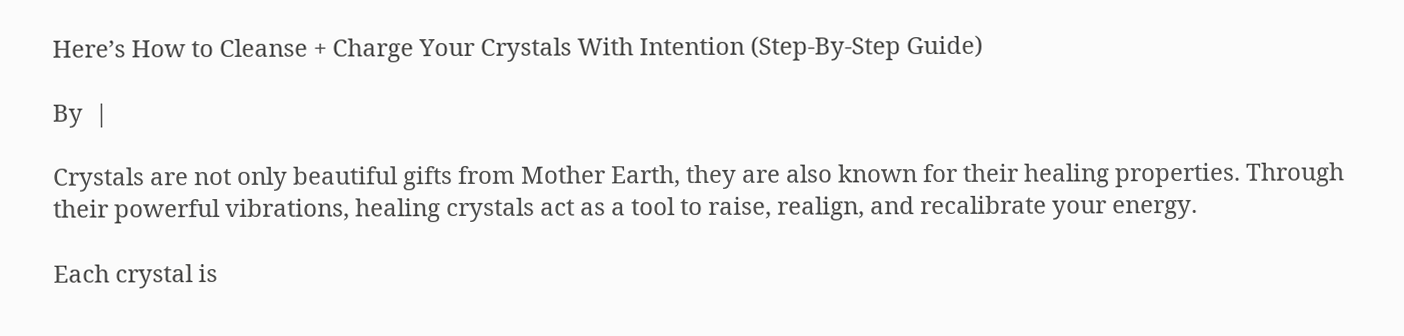Here’s How to Cleanse + Charge Your Crystals With Intention (Step-By-Step Guide)

By  |

Crystals are not only beautiful gifts from Mother Earth, they are also known for their healing properties. Through their powerful vibrations, healing crystals act as a tool to raise, realign, and recalibrate your energy.

Each crystal is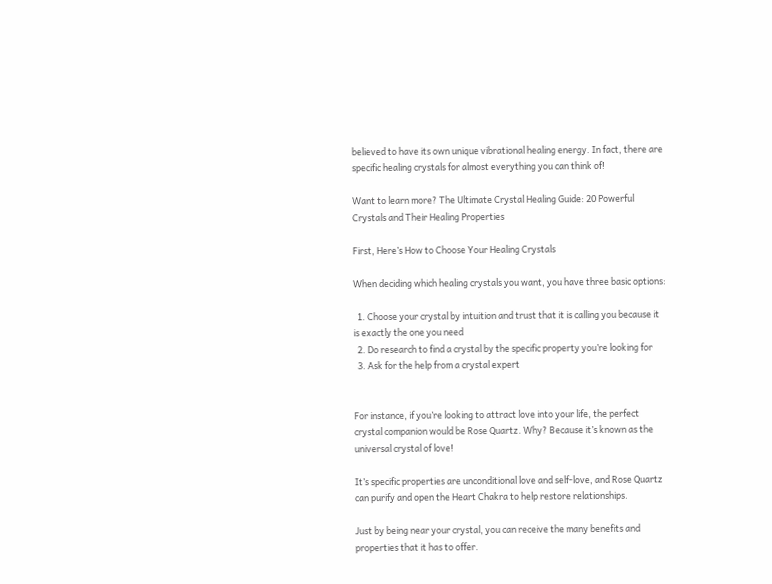believed to have its own unique vibrational healing energy. In fact, there are specific healing crystals for almost everything you can think of!

Want to learn more? The Ultimate Crystal Healing Guide: 20 Powerful Crystals and Their Healing Properties

First, Here’s How to Choose Your Healing Crystals

When deciding which healing crystals you want, you have three basic options:

  1. Choose your crystal by intuition and trust that it is calling you because it is exactly the one you need
  2. Do research to find a crystal by the specific property you’re looking for
  3. Ask for the help from a crystal expert


For instance, if you’re looking to attract love into your life, the perfect crystal companion would be Rose Quartz. Why? Because it’s known as the universal crystal of love!

It’s specific properties are unconditional love and self-love, and Rose Quartz can purify and open the Heart Chakra to help restore relationships.

Just by being near your crystal, you can receive the many benefits and properties that it has to offer.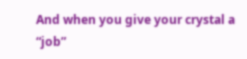And when you give your crystal a “job”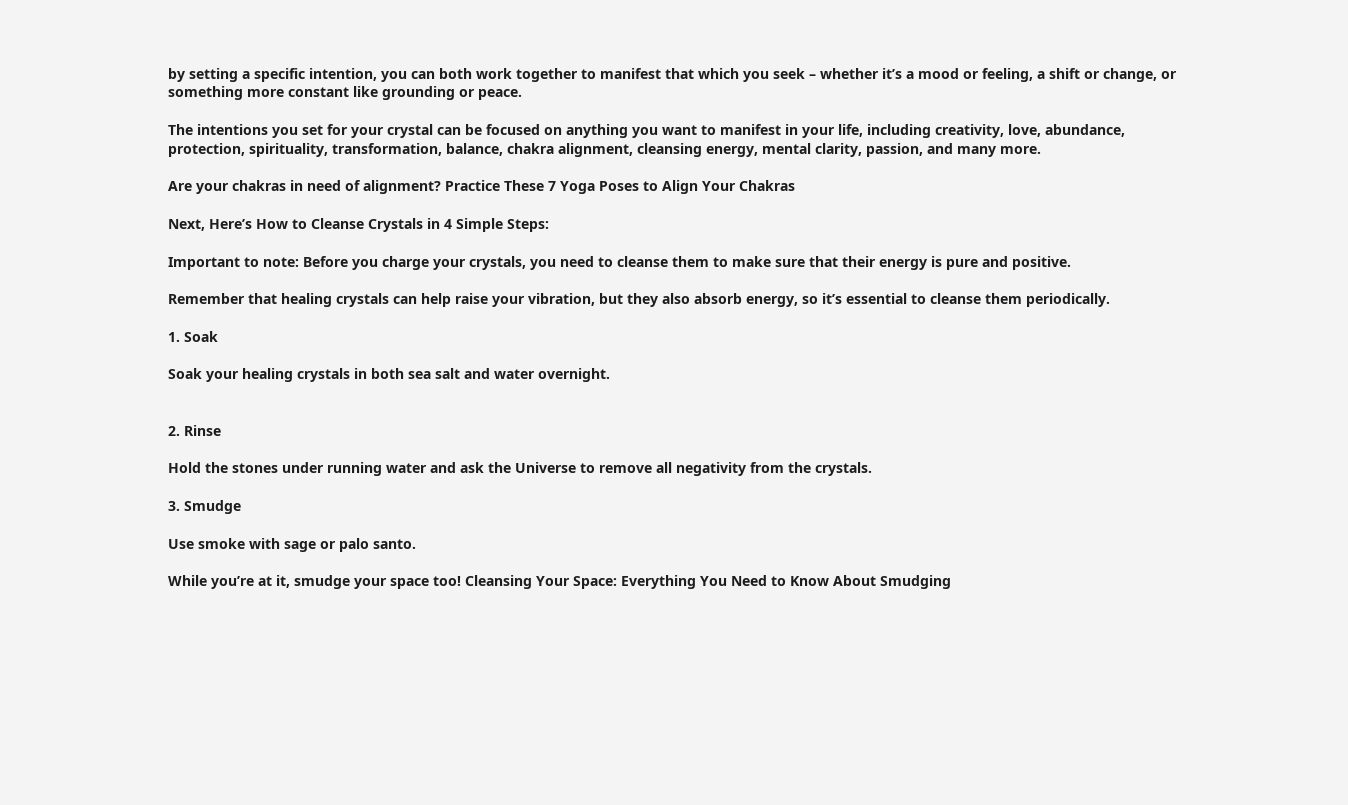by setting a specific intention, you can both work together to manifest that which you seek – whether it’s a mood or feeling, a shift or change, or something more constant like grounding or peace.

The intentions you set for your crystal can be focused on anything you want to manifest in your life, including creativity, love, abundance, protection, spirituality, transformation, balance, chakra alignment, cleansing energy, mental clarity, passion, and many more.

Are your chakras in need of alignment? Practice These 7 Yoga Poses to Align Your Chakras

Next, Here’s How to Cleanse Crystals in 4 Simple Steps:

Important to note: Before you charge your crystals, you need to cleanse them to make sure that their energy is pure and positive.

Remember that healing crystals can help raise your vibration, but they also absorb energy, so it’s essential to cleanse them periodically.

1. Soak

Soak your healing crystals in both sea salt and water overnight.


2. Rinse

Hold the stones under running water and ask the Universe to remove all negativity from the crystals.

3. Smudge

Use smoke with sage or palo santo.

While you’re at it, smudge your space too! Cleansing Your Space: Everything You Need to Know About Smudging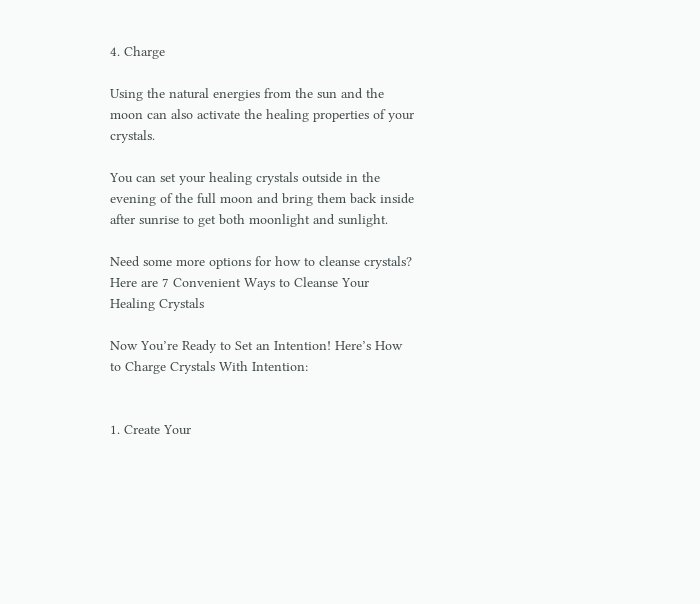4. Charge

Using the natural energies from the sun and the moon can also activate the healing properties of your crystals.

You can set your healing crystals outside in the evening of the full moon and bring them back inside after sunrise to get both moonlight and sunlight.

Need some more options for how to cleanse crystals? Here are 7 Convenient Ways to Cleanse Your Healing Crystals

Now You’re Ready to Set an Intention! Here’s How to Charge Crystals With Intention:


1. Create Your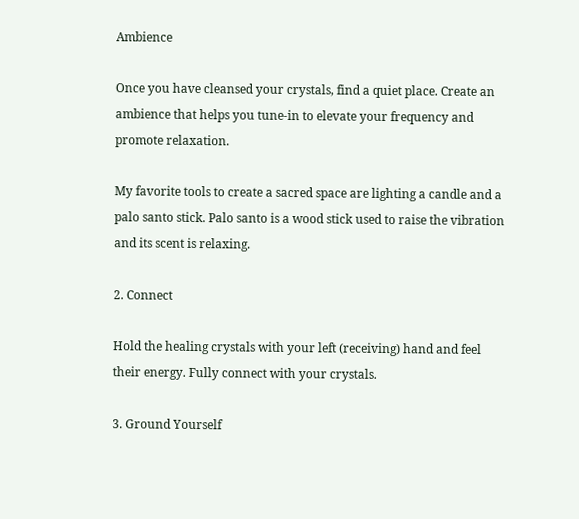Ambience

Once you have cleansed your crystals, find a quiet place. Create an ambience that helps you tune-in to elevate your frequency and promote relaxation.

My favorite tools to create a sacred space are lighting a candle and a palo santo stick. Palo santo is a wood stick used to raise the vibration and its scent is relaxing.

2. Connect

Hold the healing crystals with your left (receiving) hand and feel their energy. Fully connect with your crystals.

3. Ground Yourself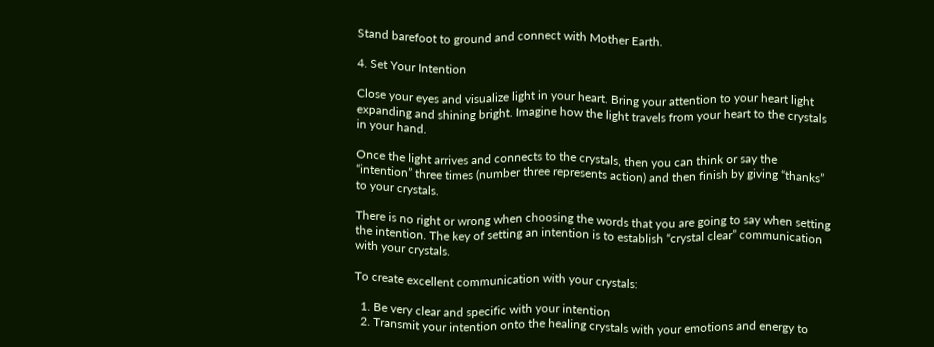Stand barefoot to ground and connect with Mother Earth.

4. Set Your Intention

Close your eyes and visualize light in your heart. Bring your attention to your heart light expanding and shining bright. Imagine how the light travels from your heart to the crystals in your hand.

Once the light arrives and connects to the crystals, then you can think or say the “intention” three times (number three represents action) and then finish by giving “thanks” to your crystals.

There is no right or wrong when choosing the words that you are going to say when setting the intention. The key of setting an intention is to establish “crystal clear” communication with your crystals.

To create excellent communication with your crystals:

  1. Be very clear and specific with your intention
  2. Transmit your intention onto the healing crystals with your emotions and energy to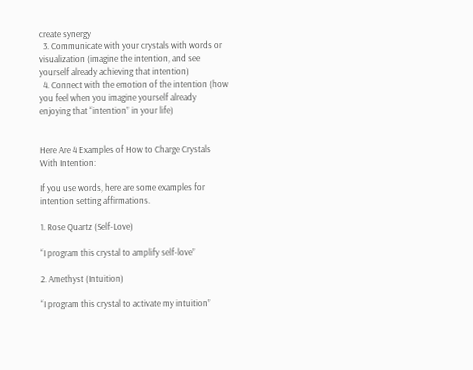create synergy
  3. Communicate with your crystals with words or visualization (imagine the intention, and see yourself already achieving that intention)
  4. Connect with the emotion of the intention (how you feel when you imagine yourself already enjoying that “intention” in your life)


Here Are 4 Examples of How to Charge Crystals With Intention:

If you use words, here are some examples for intention setting affirmations.

1. Rose Quartz (Self-Love)

“I program this crystal to amplify self-love”

2. Amethyst (Intuition)

“I program this crystal to activate my intuition”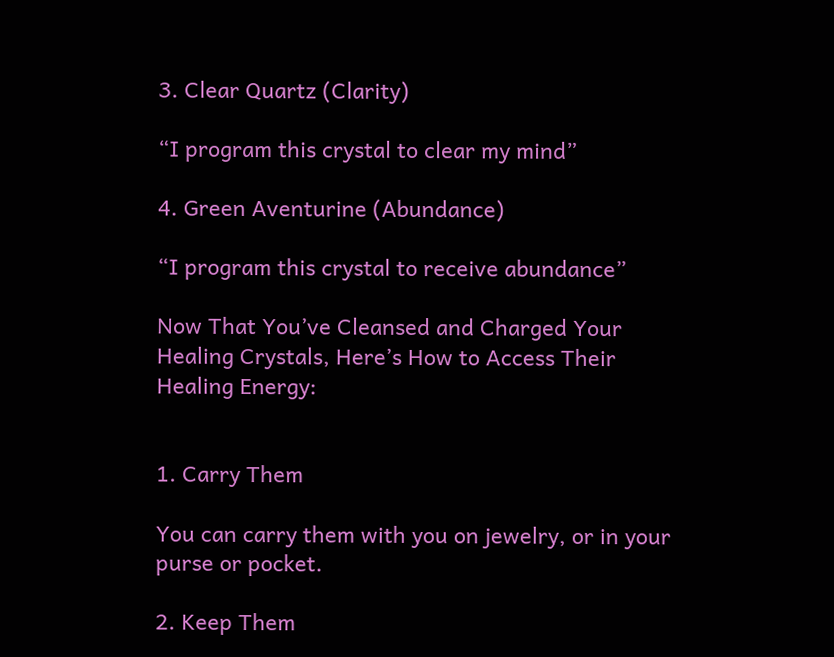3. Clear Quartz (Clarity)

“I program this crystal to clear my mind”

4. Green Aventurine (Abundance)

“I program this crystal to receive abundance”

Now That You’ve Cleansed and Charged Your Healing Crystals, Here’s How to Access Their Healing Energy:


1. Carry Them

You can carry them with you on jewelry, or in your purse or pocket.

2. Keep Them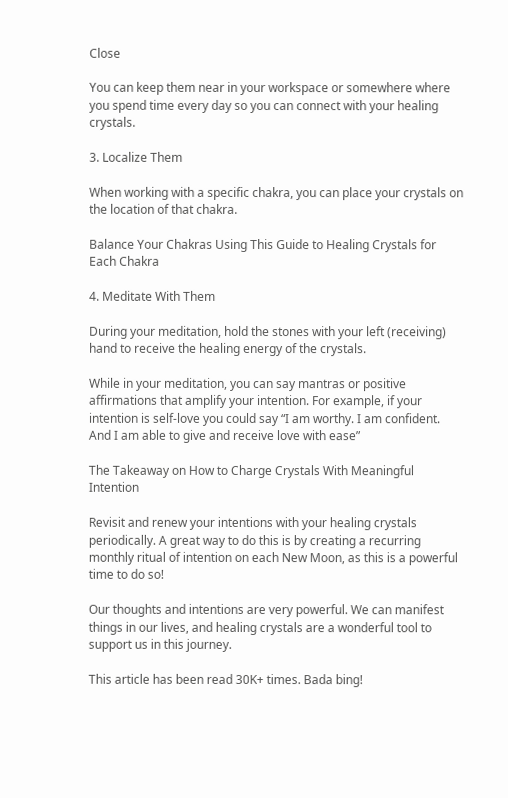Close

You can keep them near in your workspace or somewhere where you spend time every day so you can connect with your healing crystals.

3. Localize Them

When working with a specific chakra, you can place your crystals on the location of that chakra.

Balance Your Chakras Using This Guide to Healing Crystals for Each Chakra

4. Meditate With Them

During your meditation, hold the stones with your left (receiving) hand to receive the healing energy of the crystals.

While in your meditation, you can say mantras or positive affirmations that amplify your intention. For example, if your intention is self-love you could say “I am worthy. I am confident. And I am able to give and receive love with ease”

The Takeaway on How to Charge Crystals With Meaningful Intention

Revisit and renew your intentions with your healing crystals periodically. A great way to do this is by creating a recurring monthly ritual of intention on each New Moon, as this is a powerful time to do so!

Our thoughts and intentions are very powerful. We can manifest things in our lives, and healing crystals are a wonderful tool to support us in this journey.

This article has been read 30K+ times. Bada bing!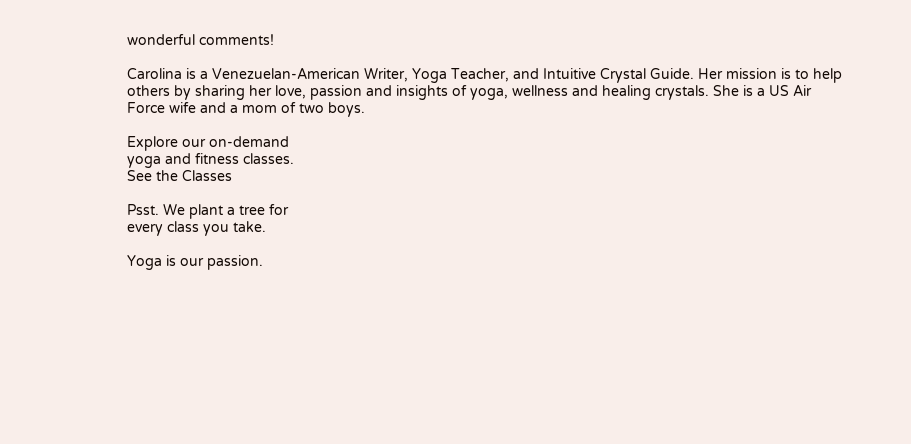wonderful comments!

Carolina is a Venezuelan-American Writer, Yoga Teacher, and Intuitive Crystal Guide. Her mission is to help others by sharing her love, passion and insights of yoga, wellness and healing crystals. She is a US Air Force wife and a mom of two boys.

Explore our on-demand
yoga and fitness classes.
See the Classes

Psst. We plant a tree for
every class you take.

Yoga is our passion.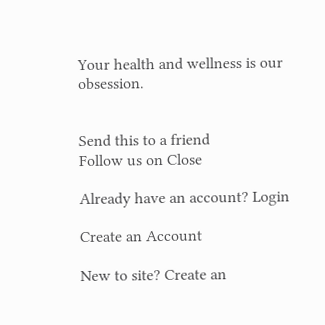Your health and wellness is our obsession.


Send this to a friend
Follow us on Close

Already have an account? Login

Create an Account

New to site? Create an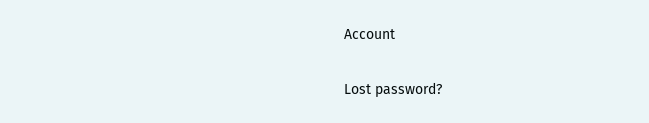Account


Lost password?